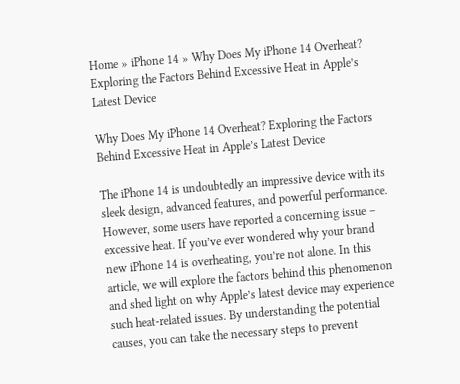Home » iPhone 14 » Why Does My iPhone 14 Overheat? Exploring the Factors Behind Excessive Heat in Apple’s Latest Device

Why Does My iPhone 14 Overheat? Exploring the Factors Behind Excessive Heat in Apple’s Latest Device

The iPhone 14 is undoubtedly an impressive device with its sleek design, advanced features, and powerful performance. However, some users have reported a concerning issue – excessive heat. If you’ve ever wondered why your brand new iPhone 14 is overheating, you’re not alone. In this article, we will explore the factors behind this phenomenon and shed light on why Apple’s latest device may experience such heat-related issues. By understanding the potential causes, you can take the necessary steps to prevent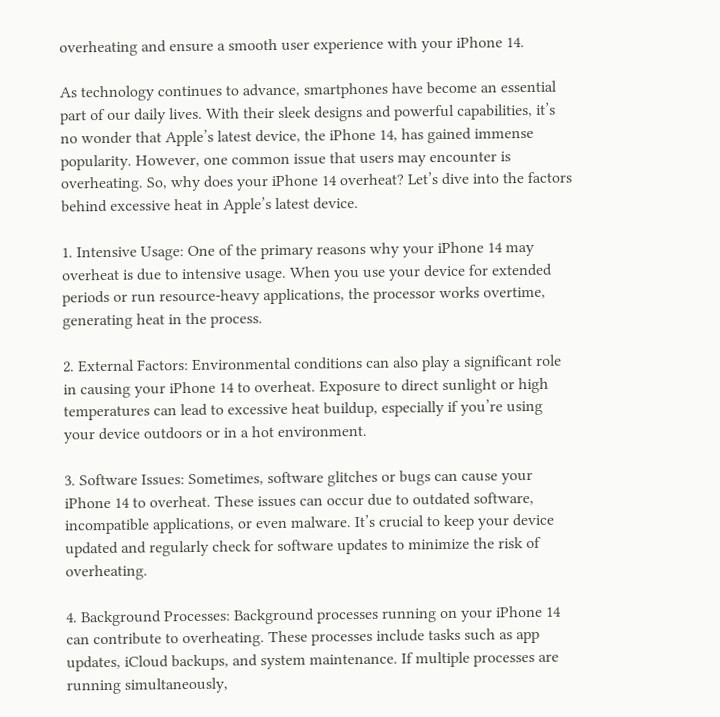overheating and ensure a smooth user experience with your iPhone 14.

As technology continues to advance, smartphones have become an essential part of our daily lives. With their sleek designs and powerful capabilities, it’s no wonder that Apple’s latest device, the iPhone 14, has gained immense popularity. However, one common issue that users may encounter is overheating. So, why does your iPhone 14 overheat? Let’s dive into the factors behind excessive heat in Apple’s latest device.

1. Intensive Usage: One of the primary reasons why your iPhone 14 may overheat is due to intensive usage. When you use your device for extended periods or run resource-heavy applications, the processor works overtime, generating heat in the process.

2. External Factors: Environmental conditions can also play a significant role in causing your iPhone 14 to overheat. Exposure to direct sunlight or high temperatures can lead to excessive heat buildup, especially if you’re using your device outdoors or in a hot environment.

3. Software Issues: Sometimes, software glitches or bugs can cause your iPhone 14 to overheat. These issues can occur due to outdated software, incompatible applications, or even malware. It’s crucial to keep your device updated and regularly check for software updates to minimize the risk of overheating.

4. Background Processes: Background processes running on your iPhone 14 can contribute to overheating. These processes include tasks such as app updates, iCloud backups, and system maintenance. If multiple processes are running simultaneously,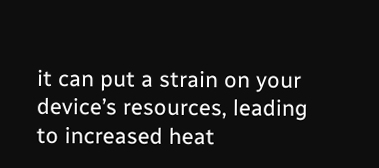it can put a strain on your device’s resources, leading to increased heat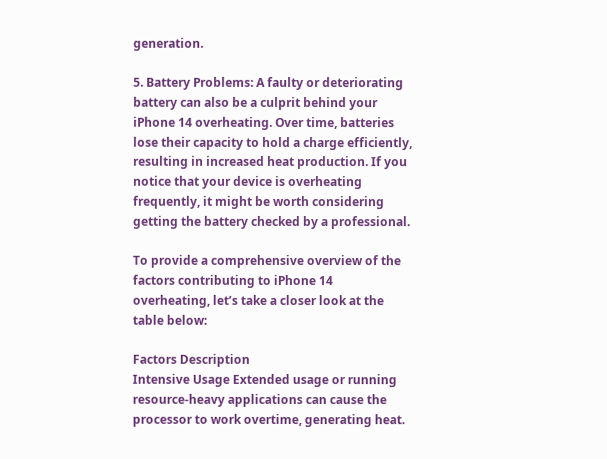generation.

5. Battery Problems: A faulty or deteriorating battery can also be a culprit behind your iPhone 14 overheating. Over time, batteries lose their capacity to hold a charge efficiently, resulting in increased heat production. If you notice that your device is overheating frequently, it might be worth considering getting the battery checked by a professional.

To provide a comprehensive overview of the factors contributing to iPhone 14 overheating, let’s take a closer look at the table below:

Factors Description
Intensive Usage Extended usage or running resource-heavy applications can cause the processor to work overtime, generating heat.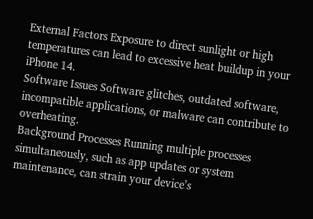External Factors Exposure to direct sunlight or high temperatures can lead to excessive heat buildup in your iPhone 14.
Software Issues Software glitches, outdated software, incompatible applications, or malware can contribute to overheating.
Background Processes Running multiple processes simultaneously, such as app updates or system maintenance, can strain your device’s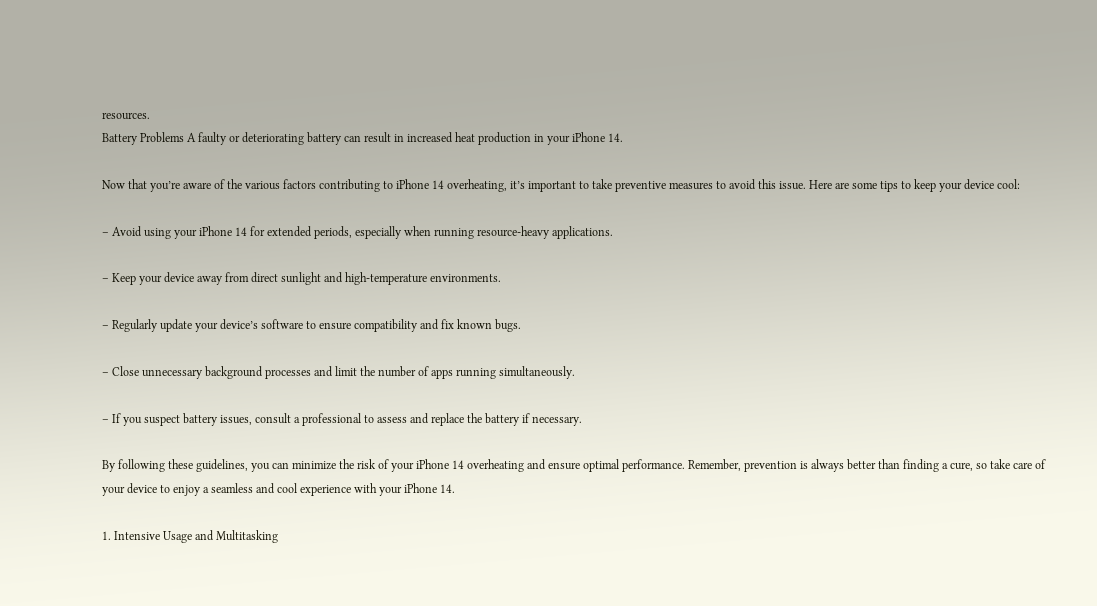resources.
Battery Problems A faulty or deteriorating battery can result in increased heat production in your iPhone 14.

Now that you’re aware of the various factors contributing to iPhone 14 overheating, it’s important to take preventive measures to avoid this issue. Here are some tips to keep your device cool:

– Avoid using your iPhone 14 for extended periods, especially when running resource-heavy applications.

– Keep your device away from direct sunlight and high-temperature environments.

– Regularly update your device’s software to ensure compatibility and fix known bugs.

– Close unnecessary background processes and limit the number of apps running simultaneously.

– If you suspect battery issues, consult a professional to assess and replace the battery if necessary.

By following these guidelines, you can minimize the risk of your iPhone 14 overheating and ensure optimal performance. Remember, prevention is always better than finding a cure, so take care of your device to enjoy a seamless and cool experience with your iPhone 14.

1. Intensive Usage and Multitasking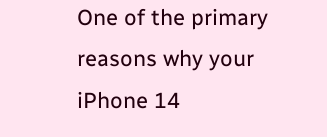One of the primary reasons why your iPhone 14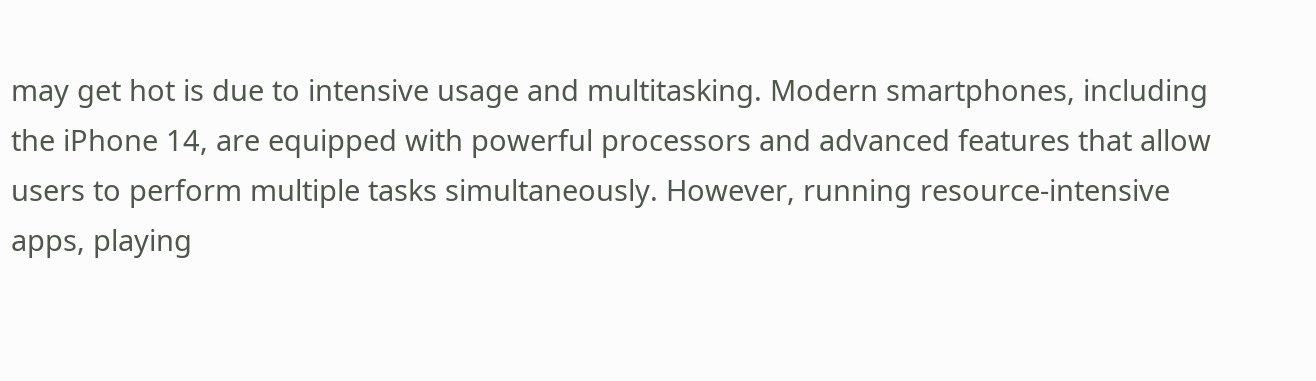may get hot is due to intensive usage and multitasking. Modern smartphones, including the iPhone 14, are equipped with powerful processors and advanced features that allow users to perform multiple tasks simultaneously. However, running resource-intensive apps, playing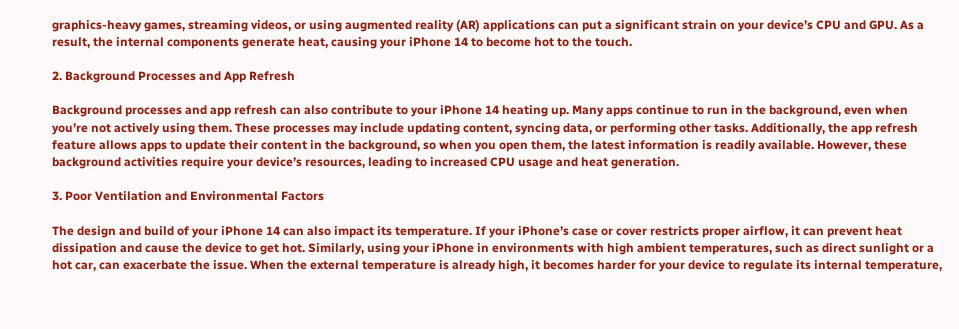graphics-heavy games, streaming videos, or using augmented reality (AR) applications can put a significant strain on your device’s CPU and GPU. As a result, the internal components generate heat, causing your iPhone 14 to become hot to the touch.

2. Background Processes and App Refresh

Background processes and app refresh can also contribute to your iPhone 14 heating up. Many apps continue to run in the background, even when you’re not actively using them. These processes may include updating content, syncing data, or performing other tasks. Additionally, the app refresh feature allows apps to update their content in the background, so when you open them, the latest information is readily available. However, these background activities require your device’s resources, leading to increased CPU usage and heat generation.

3. Poor Ventilation and Environmental Factors

The design and build of your iPhone 14 can also impact its temperature. If your iPhone’s case or cover restricts proper airflow, it can prevent heat dissipation and cause the device to get hot. Similarly, using your iPhone in environments with high ambient temperatures, such as direct sunlight or a hot car, can exacerbate the issue. When the external temperature is already high, it becomes harder for your device to regulate its internal temperature,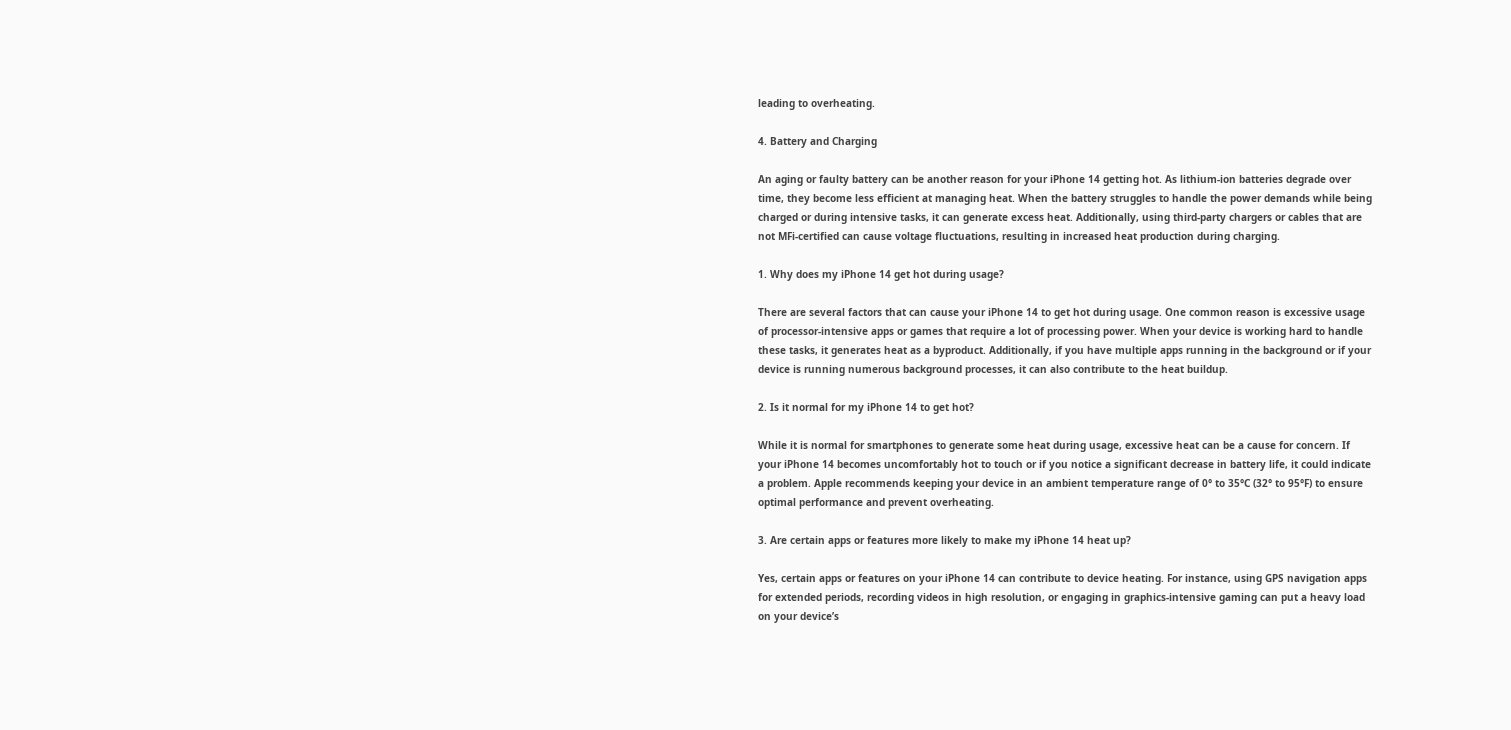leading to overheating.

4. Battery and Charging

An aging or faulty battery can be another reason for your iPhone 14 getting hot. As lithium-ion batteries degrade over time, they become less efficient at managing heat. When the battery struggles to handle the power demands while being charged or during intensive tasks, it can generate excess heat. Additionally, using third-party chargers or cables that are not MFi-certified can cause voltage fluctuations, resulting in increased heat production during charging.

1. Why does my iPhone 14 get hot during usage?

There are several factors that can cause your iPhone 14 to get hot during usage. One common reason is excessive usage of processor-intensive apps or games that require a lot of processing power. When your device is working hard to handle these tasks, it generates heat as a byproduct. Additionally, if you have multiple apps running in the background or if your device is running numerous background processes, it can also contribute to the heat buildup.

2. Is it normal for my iPhone 14 to get hot?

While it is normal for smartphones to generate some heat during usage, excessive heat can be a cause for concern. If your iPhone 14 becomes uncomfortably hot to touch or if you notice a significant decrease in battery life, it could indicate a problem. Apple recommends keeping your device in an ambient temperature range of 0° to 35°C (32° to 95°F) to ensure optimal performance and prevent overheating.

3. Are certain apps or features more likely to make my iPhone 14 heat up?

Yes, certain apps or features on your iPhone 14 can contribute to device heating. For instance, using GPS navigation apps for extended periods, recording videos in high resolution, or engaging in graphics-intensive gaming can put a heavy load on your device’s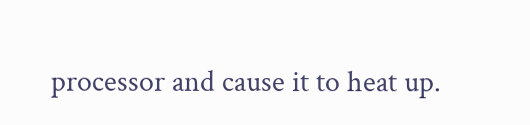processor and cause it to heat up.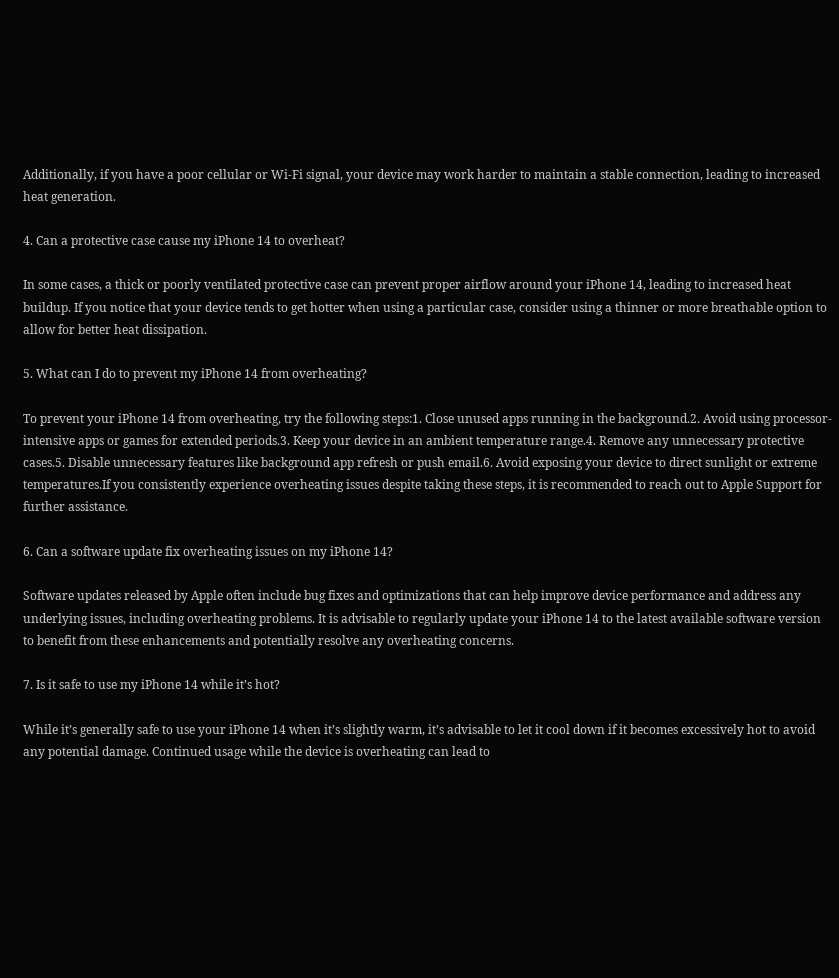Additionally, if you have a poor cellular or Wi-Fi signal, your device may work harder to maintain a stable connection, leading to increased heat generation.

4. Can a protective case cause my iPhone 14 to overheat?

In some cases, a thick or poorly ventilated protective case can prevent proper airflow around your iPhone 14, leading to increased heat buildup. If you notice that your device tends to get hotter when using a particular case, consider using a thinner or more breathable option to allow for better heat dissipation.

5. What can I do to prevent my iPhone 14 from overheating?

To prevent your iPhone 14 from overheating, try the following steps:1. Close unused apps running in the background.2. Avoid using processor-intensive apps or games for extended periods.3. Keep your device in an ambient temperature range.4. Remove any unnecessary protective cases.5. Disable unnecessary features like background app refresh or push email.6. Avoid exposing your device to direct sunlight or extreme temperatures.If you consistently experience overheating issues despite taking these steps, it is recommended to reach out to Apple Support for further assistance.

6. Can a software update fix overheating issues on my iPhone 14?

Software updates released by Apple often include bug fixes and optimizations that can help improve device performance and address any underlying issues, including overheating problems. It is advisable to regularly update your iPhone 14 to the latest available software version to benefit from these enhancements and potentially resolve any overheating concerns.

7. Is it safe to use my iPhone 14 while it’s hot?

While it’s generally safe to use your iPhone 14 when it’s slightly warm, it’s advisable to let it cool down if it becomes excessively hot to avoid any potential damage. Continued usage while the device is overheating can lead to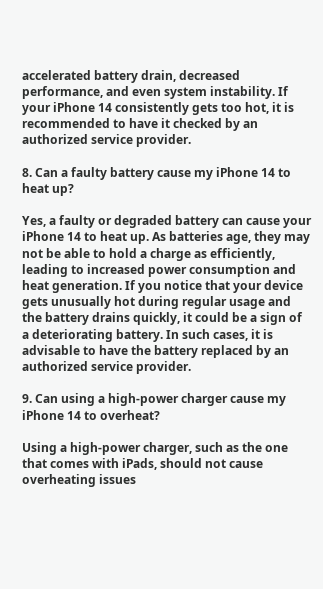accelerated battery drain, decreased performance, and even system instability. If your iPhone 14 consistently gets too hot, it is recommended to have it checked by an authorized service provider.

8. Can a faulty battery cause my iPhone 14 to heat up?

Yes, a faulty or degraded battery can cause your iPhone 14 to heat up. As batteries age, they may not be able to hold a charge as efficiently, leading to increased power consumption and heat generation. If you notice that your device gets unusually hot during regular usage and the battery drains quickly, it could be a sign of a deteriorating battery. In such cases, it is advisable to have the battery replaced by an authorized service provider.

9. Can using a high-power charger cause my iPhone 14 to overheat?

Using a high-power charger, such as the one that comes with iPads, should not cause overheating issues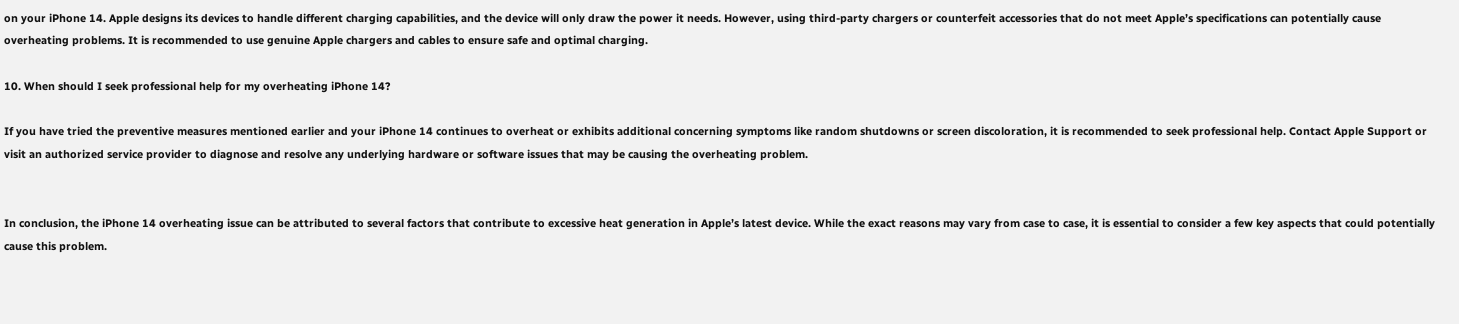on your iPhone 14. Apple designs its devices to handle different charging capabilities, and the device will only draw the power it needs. However, using third-party chargers or counterfeit accessories that do not meet Apple’s specifications can potentially cause overheating problems. It is recommended to use genuine Apple chargers and cables to ensure safe and optimal charging.

10. When should I seek professional help for my overheating iPhone 14?

If you have tried the preventive measures mentioned earlier and your iPhone 14 continues to overheat or exhibits additional concerning symptoms like random shutdowns or screen discoloration, it is recommended to seek professional help. Contact Apple Support or visit an authorized service provider to diagnose and resolve any underlying hardware or software issues that may be causing the overheating problem.


In conclusion, the iPhone 14 overheating issue can be attributed to several factors that contribute to excessive heat generation in Apple’s latest device. While the exact reasons may vary from case to case, it is essential to consider a few key aspects that could potentially cause this problem.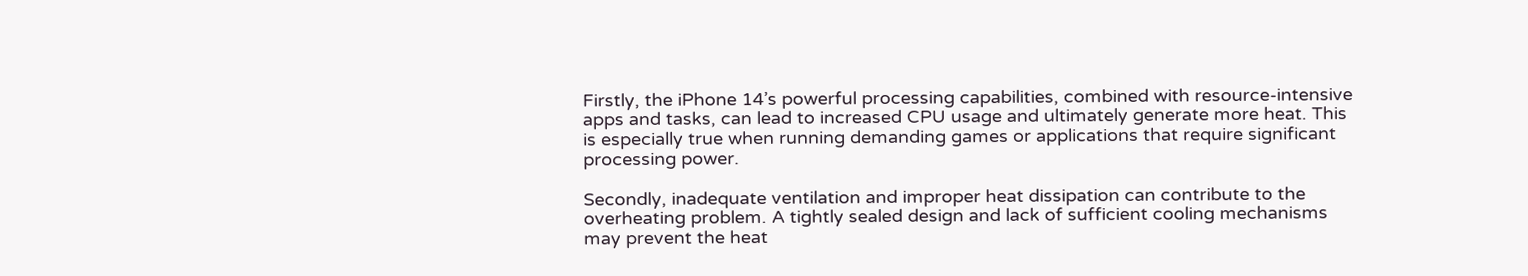Firstly, the iPhone 14’s powerful processing capabilities, combined with resource-intensive apps and tasks, can lead to increased CPU usage and ultimately generate more heat. This is especially true when running demanding games or applications that require significant processing power.

Secondly, inadequate ventilation and improper heat dissipation can contribute to the overheating problem. A tightly sealed design and lack of sufficient cooling mechanisms may prevent the heat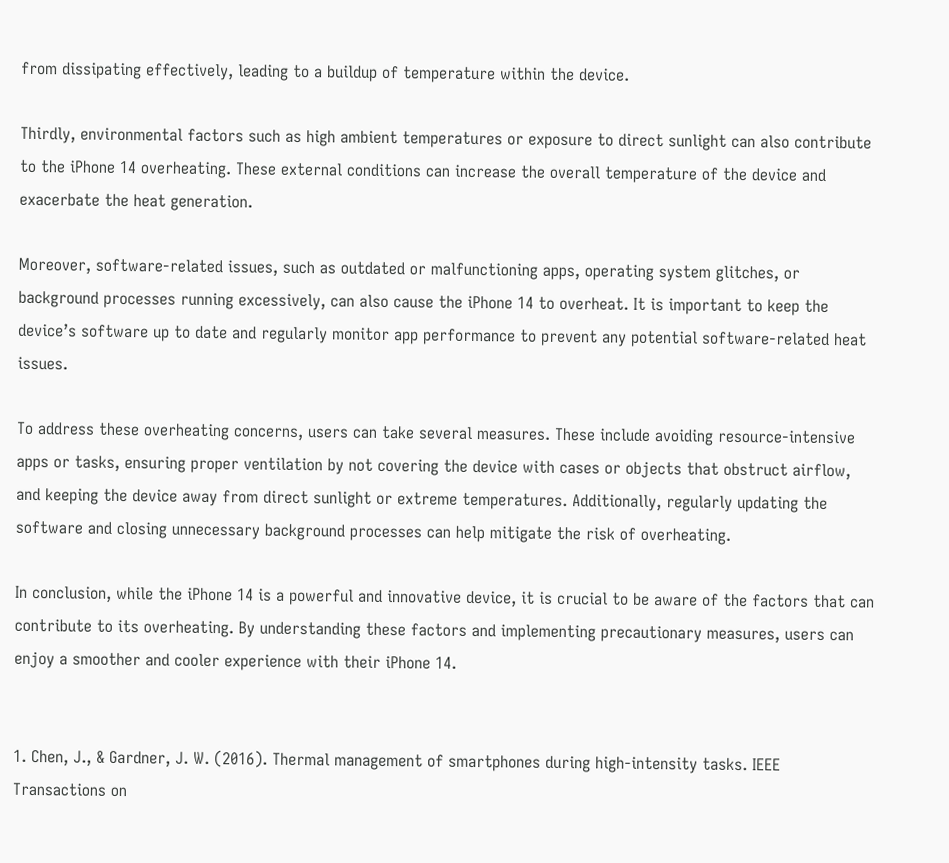from dissipating effectively, leading to a buildup of temperature within the device.

Thirdly, environmental factors such as high ambient temperatures or exposure to direct sunlight can also contribute to the iPhone 14 overheating. These external conditions can increase the overall temperature of the device and exacerbate the heat generation.

Moreover, software-related issues, such as outdated or malfunctioning apps, operating system glitches, or background processes running excessively, can also cause the iPhone 14 to overheat. It is important to keep the device’s software up to date and regularly monitor app performance to prevent any potential software-related heat issues.

To address these overheating concerns, users can take several measures. These include avoiding resource-intensive apps or tasks, ensuring proper ventilation by not covering the device with cases or objects that obstruct airflow, and keeping the device away from direct sunlight or extreme temperatures. Additionally, regularly updating the software and closing unnecessary background processes can help mitigate the risk of overheating.

In conclusion, while the iPhone 14 is a powerful and innovative device, it is crucial to be aware of the factors that can contribute to its overheating. By understanding these factors and implementing precautionary measures, users can enjoy a smoother and cooler experience with their iPhone 14.


1. Chen, J., & Gardner, J. W. (2016). Thermal management of smartphones during high-intensity tasks. IEEE Transactions on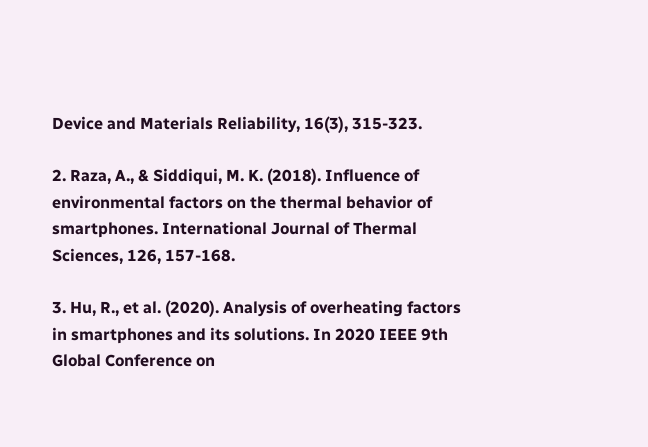Device and Materials Reliability, 16(3), 315-323.

2. Raza, A., & Siddiqui, M. K. (2018). Influence of environmental factors on the thermal behavior of smartphones. International Journal of Thermal Sciences, 126, 157-168.

3. Hu, R., et al. (2020). Analysis of overheating factors in smartphones and its solutions. In 2020 IEEE 9th Global Conference on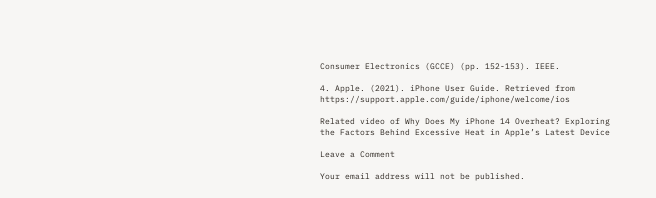Consumer Electronics (GCCE) (pp. 152-153). IEEE.

4. Apple. (2021). iPhone User Guide. Retrieved from https://support.apple.com/guide/iphone/welcome/ios

Related video of Why Does My iPhone 14 Overheat? Exploring the Factors Behind Excessive Heat in Apple’s Latest Device

Leave a Comment

Your email address will not be published.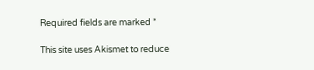Required fields are marked *

This site uses Akismet to reduce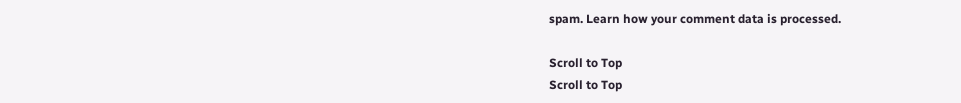spam. Learn how your comment data is processed.

Scroll to Top
Scroll to Top